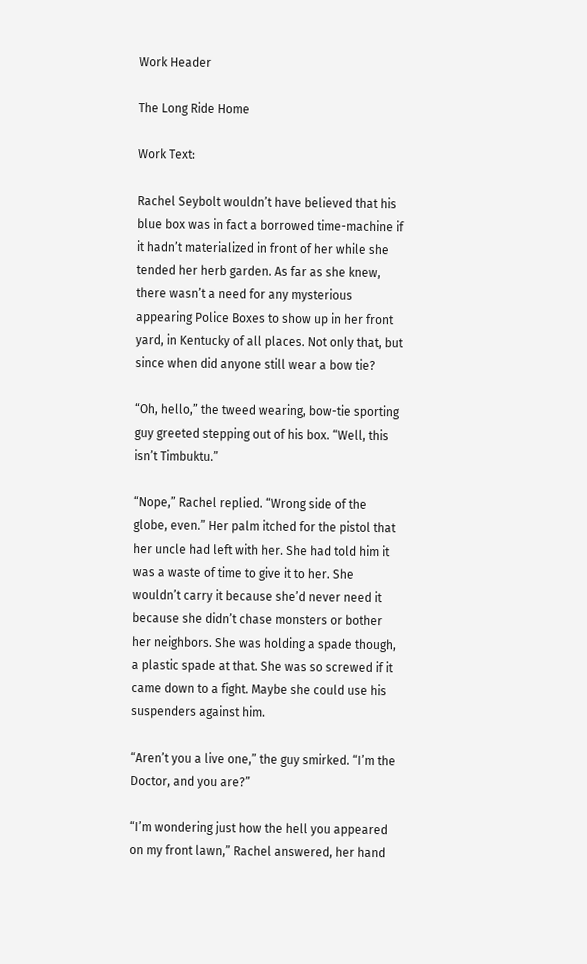Work Header

The Long Ride Home

Work Text:

Rachel Seybolt wouldn’t have believed that his blue box was in fact a borrowed time-machine if it hadn’t materialized in front of her while she tended her herb garden. As far as she knew, there wasn’t a need for any mysterious appearing Police Boxes to show up in her front yard, in Kentucky of all places. Not only that, but since when did anyone still wear a bow tie?

“Oh, hello,” the tweed wearing, bow-tie sporting guy greeted stepping out of his box. “Well, this isn’t Timbuktu.”

“Nope,” Rachel replied. “Wrong side of the globe, even.” Her palm itched for the pistol that her uncle had left with her. She had told him it was a waste of time to give it to her. She wouldn’t carry it because she’d never need it because she didn’t chase monsters or bother her neighbors. She was holding a spade though, a plastic spade at that. She was so screwed if it came down to a fight. Maybe she could use his suspenders against him.

“Aren’t you a live one,” the guy smirked. “I’m the Doctor, and you are?”

“I’m wondering just how the hell you appeared on my front lawn,” Rachel answered, her hand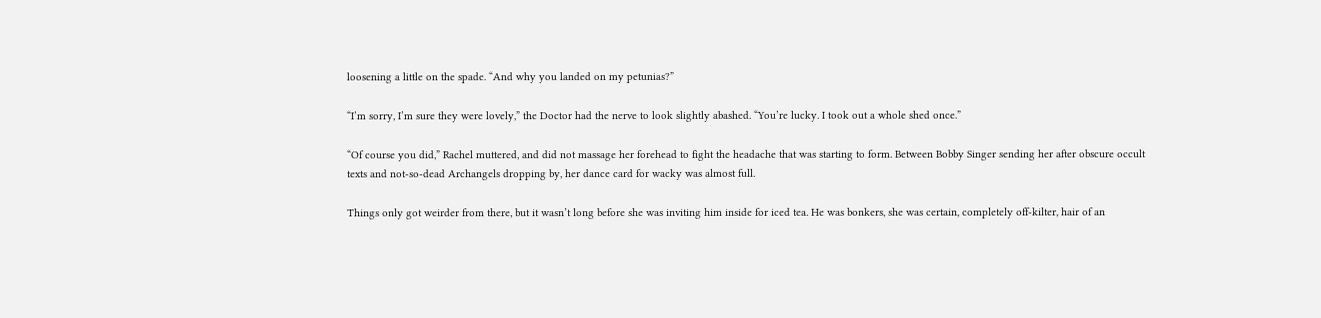loosening a little on the spade. “And why you landed on my petunias?”

“I’m sorry, I’m sure they were lovely,” the Doctor had the nerve to look slightly abashed. “You’re lucky. I took out a whole shed once.”

“Of course you did,” Rachel muttered, and did not massage her forehead to fight the headache that was starting to form. Between Bobby Singer sending her after obscure occult texts and not-so-dead Archangels dropping by, her dance card for wacky was almost full.

Things only got weirder from there, but it wasn’t long before she was inviting him inside for iced tea. He was bonkers, she was certain, completely off-kilter, hair of an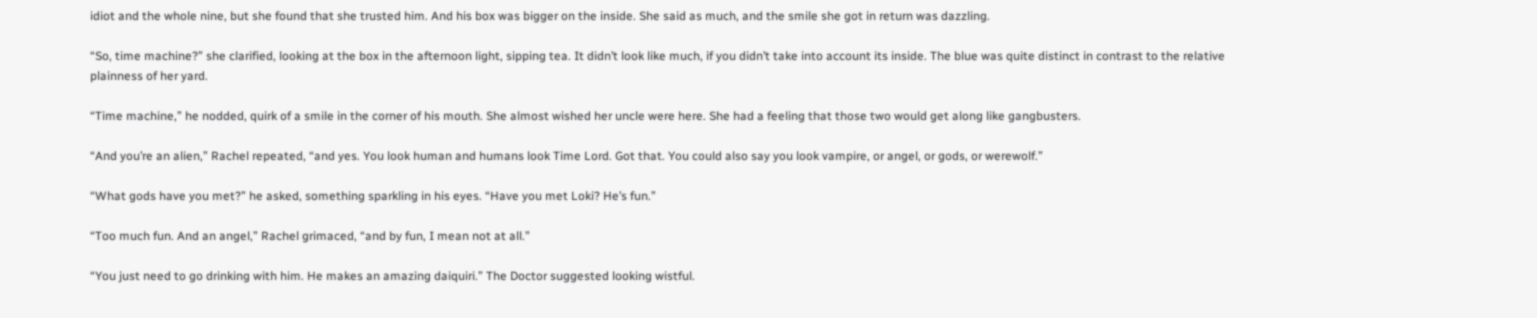idiot and the whole nine, but she found that she trusted him. And his box was bigger on the inside. She said as much, and the smile she got in return was dazzling.

“So, time machine?” she clarified, looking at the box in the afternoon light, sipping tea. It didn’t look like much, if you didn’t take into account its inside. The blue was quite distinct in contrast to the relative plainness of her yard.

“Time machine,” he nodded, quirk of a smile in the corner of his mouth. She almost wished her uncle were here. She had a feeling that those two would get along like gangbusters.

“And you’re an alien,” Rachel repeated, “and yes. You look human and humans look Time Lord. Got that. You could also say you look vampire, or angel, or gods, or werewolf.”

“What gods have you met?” he asked, something sparkling in his eyes. “Have you met Loki? He’s fun.”

“Too much fun. And an angel,” Rachel grimaced, “and by fun, I mean not at all.”

“You just need to go drinking with him. He makes an amazing daiquiri.” The Doctor suggested looking wistful.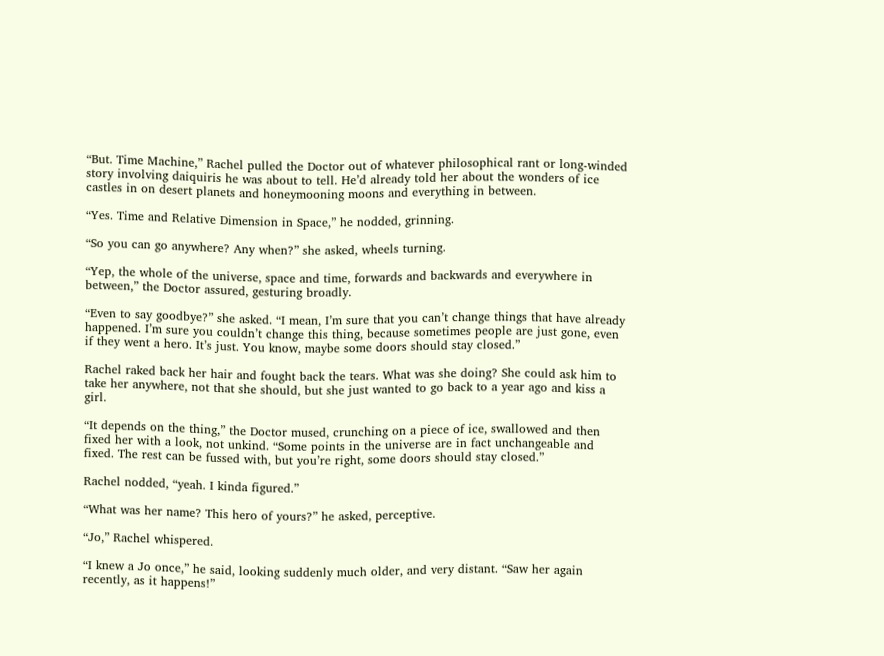“But. Time Machine,” Rachel pulled the Doctor out of whatever philosophical rant or long-winded story involving daiquiris he was about to tell. He’d already told her about the wonders of ice castles in on desert planets and honeymooning moons and everything in between.

“Yes. Time and Relative Dimension in Space,” he nodded, grinning.

“So you can go anywhere? Any when?” she asked, wheels turning.

“Yep, the whole of the universe, space and time, forwards and backwards and everywhere in between,” the Doctor assured, gesturing broadly.

“Even to say goodbye?” she asked. “I mean, I’m sure that you can’t change things that have already happened. I’m sure you couldn’t change this thing, because sometimes people are just gone, even if they went a hero. It’s just. You know, maybe some doors should stay closed.”

Rachel raked back her hair and fought back the tears. What was she doing? She could ask him to take her anywhere, not that she should, but she just wanted to go back to a year ago and kiss a girl.

“It depends on the thing,” the Doctor mused, crunching on a piece of ice, swallowed and then fixed her with a look, not unkind. “Some points in the universe are in fact unchangeable and fixed. The rest can be fussed with, but you’re right, some doors should stay closed.”

Rachel nodded, “yeah. I kinda figured.”

“What was her name? This hero of yours?” he asked, perceptive.

“Jo,” Rachel whispered.

“I knew a Jo once,” he said, looking suddenly much older, and very distant. “Saw her again recently, as it happens!”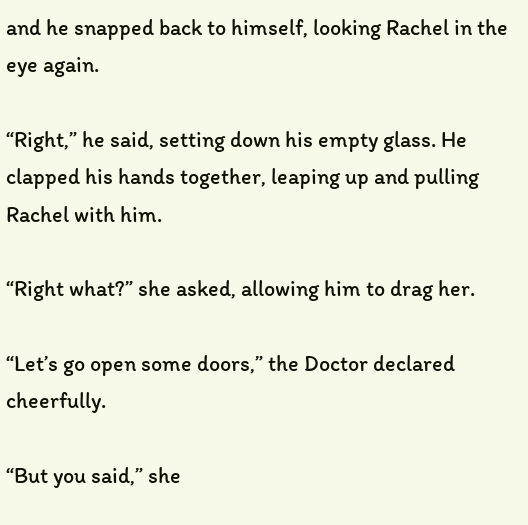and he snapped back to himself, looking Rachel in the eye again.

“Right,” he said, setting down his empty glass. He clapped his hands together, leaping up and pulling Rachel with him.

“Right what?” she asked, allowing him to drag her.

“Let’s go open some doors,” the Doctor declared cheerfully.

“But you said,” she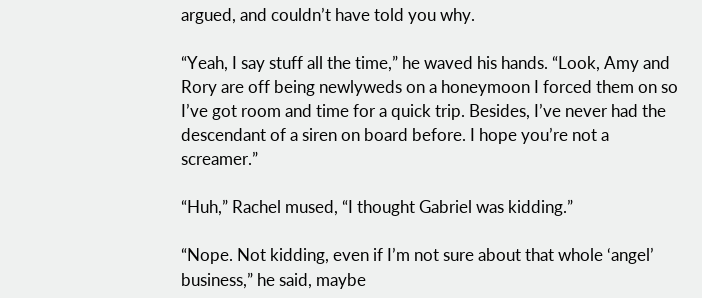argued, and couldn’t have told you why.

“Yeah, I say stuff all the time,” he waved his hands. “Look, Amy and Rory are off being newlyweds on a honeymoon I forced them on so I’ve got room and time for a quick trip. Besides, I’ve never had the descendant of a siren on board before. I hope you’re not a screamer.”

“Huh,” Rachel mused, “I thought Gabriel was kidding.”

“Nope. Not kidding, even if I’m not sure about that whole ‘angel’ business,” he said, maybe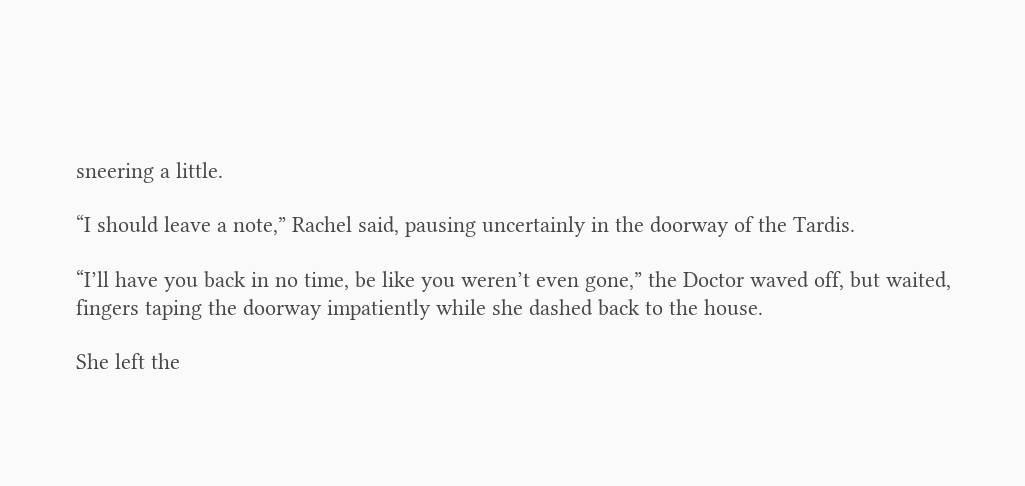sneering a little.

“I should leave a note,” Rachel said, pausing uncertainly in the doorway of the Tardis.

“I’ll have you back in no time, be like you weren’t even gone,” the Doctor waved off, but waited, fingers taping the doorway impatiently while she dashed back to the house.

She left the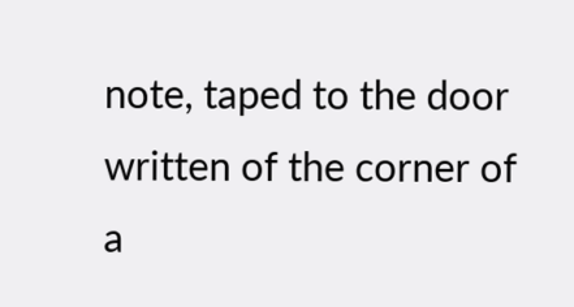note, taped to the door written of the corner of a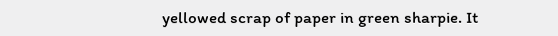yellowed scrap of paper in green sharpie. It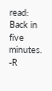read: Back in five minutes. -R